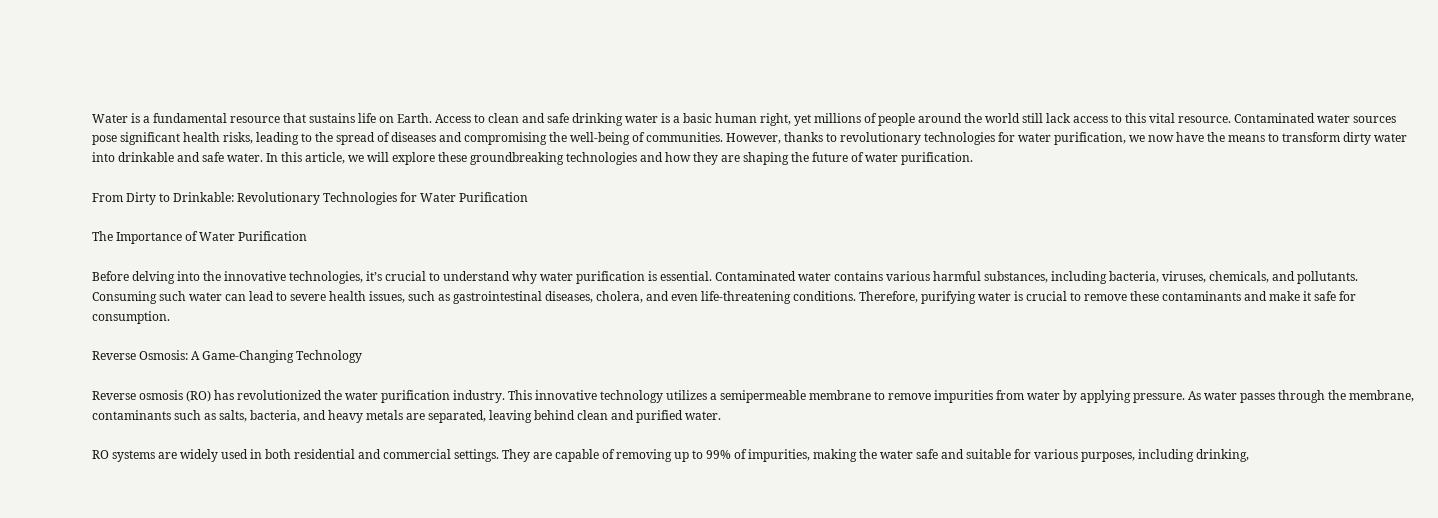Water is a fundamental resource that sustains life on Earth. Access to clean and safe drinking water is a basic human right, yet millions of people around the world still lack access to this vital resource. Contaminated water sources pose significant health risks, leading to the spread of diseases and compromising the well-being of communities. However, thanks to revolutionary technologies for water purification, we now have the means to transform dirty water into drinkable and safe water. In this article, we will explore these groundbreaking technologies and how they are shaping the future of water purification.

From Dirty to Drinkable: Revolutionary Technologies for Water Purification

The Importance of Water Purification

Before delving into the innovative technologies, it’s crucial to understand why water purification is essential. Contaminated water contains various harmful substances, including bacteria, viruses, chemicals, and pollutants. Consuming such water can lead to severe health issues, such as gastrointestinal diseases, cholera, and even life-threatening conditions. Therefore, purifying water is crucial to remove these contaminants and make it safe for consumption.

Reverse Osmosis: A Game-Changing Technology

Reverse osmosis (RO) has revolutionized the water purification industry. This innovative technology utilizes a semipermeable membrane to remove impurities from water by applying pressure. As water passes through the membrane, contaminants such as salts, bacteria, and heavy metals are separated, leaving behind clean and purified water.

RO systems are widely used in both residential and commercial settings. They are capable of removing up to 99% of impurities, making the water safe and suitable for various purposes, including drinking,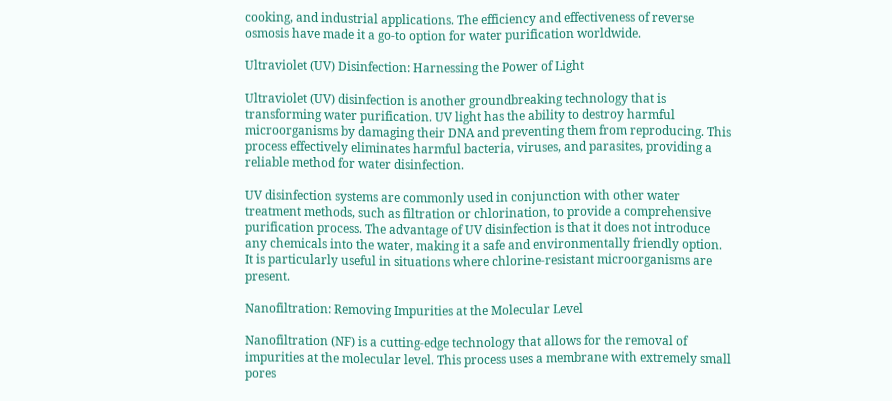cooking, and industrial applications. The efficiency and effectiveness of reverse osmosis have made it a go-to option for water purification worldwide.

Ultraviolet (UV) Disinfection: Harnessing the Power of Light

Ultraviolet (UV) disinfection is another groundbreaking technology that is transforming water purification. UV light has the ability to destroy harmful microorganisms by damaging their DNA and preventing them from reproducing. This process effectively eliminates harmful bacteria, viruses, and parasites, providing a reliable method for water disinfection.

UV disinfection systems are commonly used in conjunction with other water treatment methods, such as filtration or chlorination, to provide a comprehensive purification process. The advantage of UV disinfection is that it does not introduce any chemicals into the water, making it a safe and environmentally friendly option. It is particularly useful in situations where chlorine-resistant microorganisms are present.

Nanofiltration: Removing Impurities at the Molecular Level

Nanofiltration (NF) is a cutting-edge technology that allows for the removal of impurities at the molecular level. This process uses a membrane with extremely small pores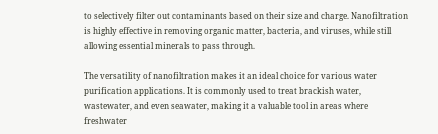to selectively filter out contaminants based on their size and charge. Nanofiltration is highly effective in removing organic matter, bacteria, and viruses, while still allowing essential minerals to pass through.

The versatility of nanofiltration makes it an ideal choice for various water purification applications. It is commonly used to treat brackish water, wastewater, and even seawater, making it a valuable tool in areas where freshwater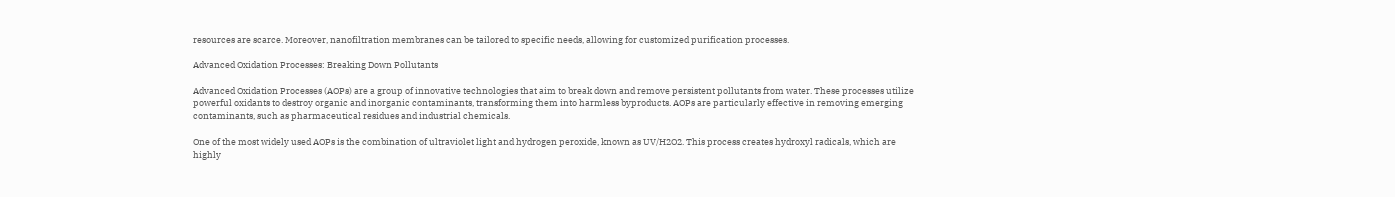resources are scarce. Moreover, nanofiltration membranes can be tailored to specific needs, allowing for customized purification processes.

Advanced Oxidation Processes: Breaking Down Pollutants

Advanced Oxidation Processes (AOPs) are a group of innovative technologies that aim to break down and remove persistent pollutants from water. These processes utilize powerful oxidants to destroy organic and inorganic contaminants, transforming them into harmless byproducts. AOPs are particularly effective in removing emerging contaminants, such as pharmaceutical residues and industrial chemicals.

One of the most widely used AOPs is the combination of ultraviolet light and hydrogen peroxide, known as UV/H2O2. This process creates hydroxyl radicals, which are highly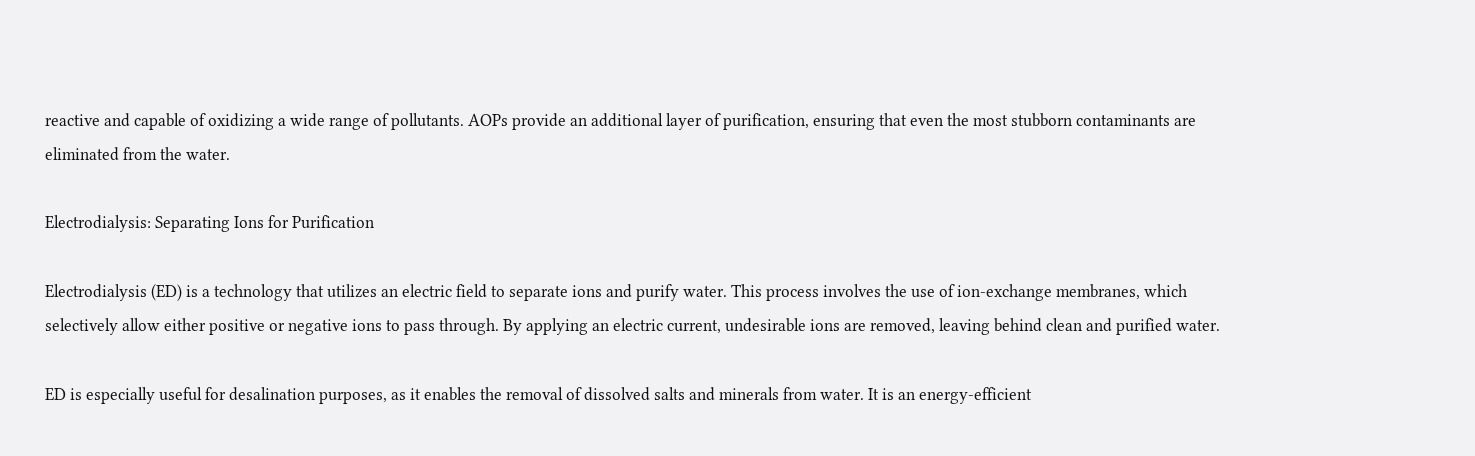reactive and capable of oxidizing a wide range of pollutants. AOPs provide an additional layer of purification, ensuring that even the most stubborn contaminants are eliminated from the water.

Electrodialysis: Separating Ions for Purification

Electrodialysis (ED) is a technology that utilizes an electric field to separate ions and purify water. This process involves the use of ion-exchange membranes, which selectively allow either positive or negative ions to pass through. By applying an electric current, undesirable ions are removed, leaving behind clean and purified water.

ED is especially useful for desalination purposes, as it enables the removal of dissolved salts and minerals from water. It is an energy-efficient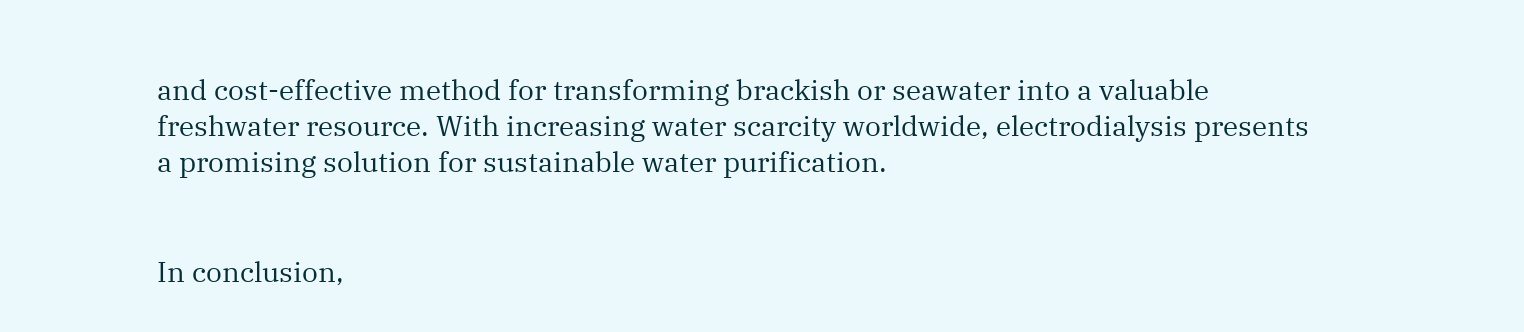and cost-effective method for transforming brackish or seawater into a valuable freshwater resource. With increasing water scarcity worldwide, electrodialysis presents a promising solution for sustainable water purification.


In conclusion,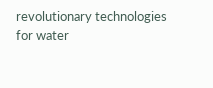revolutionary technologies for water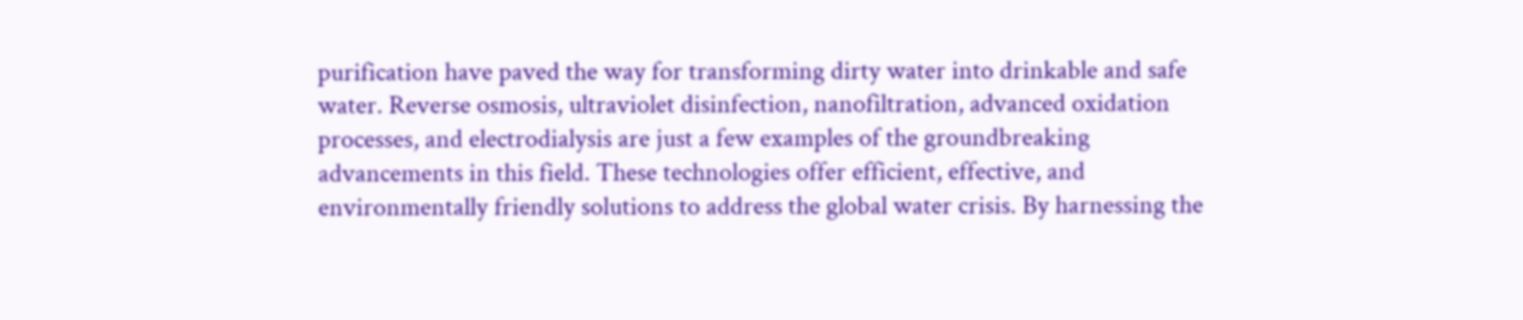purification have paved the way for transforming dirty water into drinkable and safe water. Reverse osmosis, ultraviolet disinfection, nanofiltration, advanced oxidation processes, and electrodialysis are just a few examples of the groundbreaking advancements in this field. These technologies offer efficient, effective, and environmentally friendly solutions to address the global water crisis. By harnessing the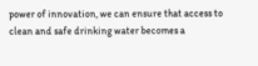power of innovation, we can ensure that access to clean and safe drinking water becomes a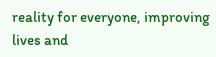reality for everyone, improving lives and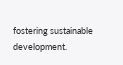fostering sustainable development.